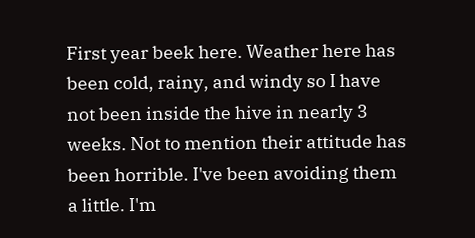First year beek here. Weather here has been cold, rainy, and windy so I have not been inside the hive in nearly 3 weeks. Not to mention their attitude has been horrible. I've been avoiding them a little. I'm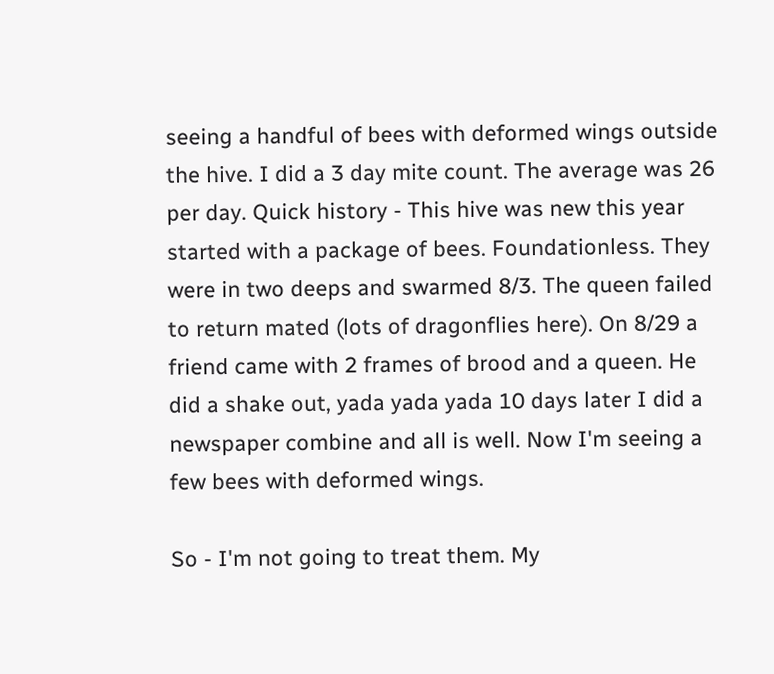seeing a handful of bees with deformed wings outside the hive. I did a 3 day mite count. The average was 26 per day. Quick history - This hive was new this year started with a package of bees. Foundationless. They were in two deeps and swarmed 8/3. The queen failed to return mated (lots of dragonflies here). On 8/29 a friend came with 2 frames of brood and a queen. He did a shake out, yada yada yada 10 days later I did a newspaper combine and all is well. Now I'm seeing a few bees with deformed wings.

So - I'm not going to treat them. My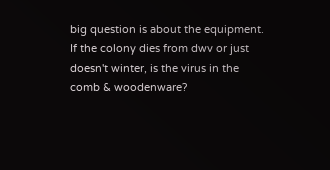big question is about the equipment. If the colony dies from dwv or just doesn't winter, is the virus in the comb & woodenware?